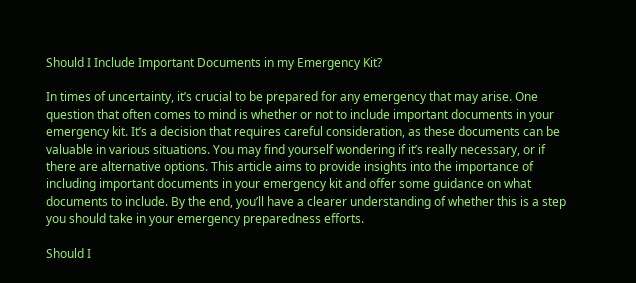Should I Include Important Documents in my Emergency Kit?

In times of uncertainty, it’s crucial to be prepared for any emergency that may arise. One question that often comes to mind is whether or not to include important documents in your emergency kit. It’s a decision that requires careful consideration, as these documents can be valuable in various situations. You may find yourself wondering if it’s really necessary, or if there are alternative options. This article aims to provide insights into the importance of including important documents in your emergency kit and offer some guidance on what documents to include. By the end, you’ll have a clearer understanding of whether this is a step you should take in your emergency preparedness efforts.

Should I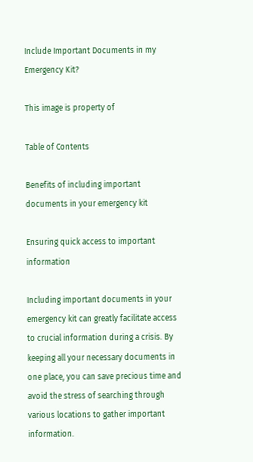Include Important Documents in my Emergency Kit?

This image is property of

Table of Contents

Benefits of including important documents in your emergency kit

Ensuring quick access to important information

Including important documents in your emergency kit can greatly facilitate access to crucial information during a crisis. By keeping all your necessary documents in one place, you can save precious time and avoid the stress of searching through various locations to gather important information.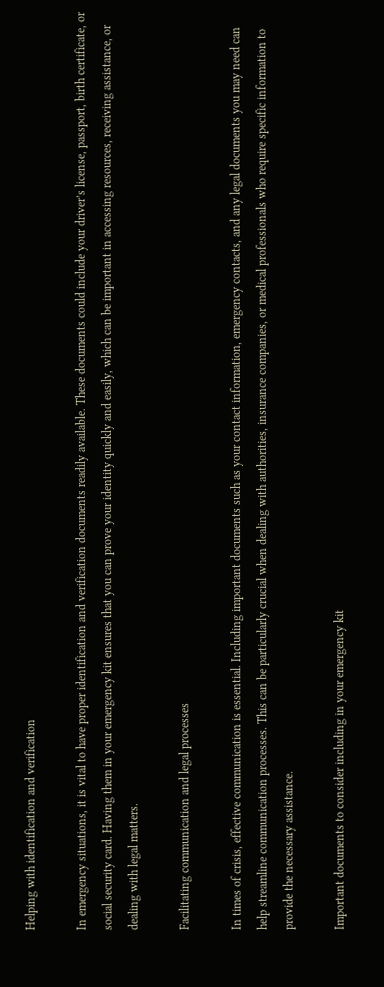Helping with identification and verification

In emergency situations, it is vital to have proper identification and verification documents readily available. These documents could include your driver’s license, passport, birth certificate, or social security card. Having them in your emergency kit ensures that you can prove your identity quickly and easily, which can be important in accessing resources, receiving assistance, or dealing with legal matters.

Facilitating communication and legal processes

In times of crisis, effective communication is essential. Including important documents such as your contact information, emergency contacts, and any legal documents you may need can help streamline communication processes. This can be particularly crucial when dealing with authorities, insurance companies, or medical professionals who require specific information to provide the necessary assistance.

Important documents to consider including in your emergency kit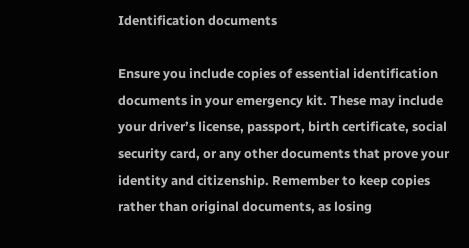Identification documents

Ensure you include copies of essential identification documents in your emergency kit. These may include your driver’s license, passport, birth certificate, social security card, or any other documents that prove your identity and citizenship. Remember to keep copies rather than original documents, as losing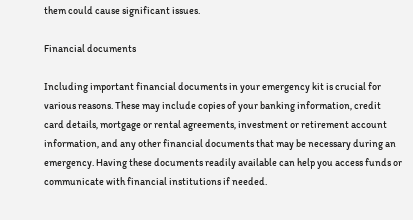them could cause significant issues.

Financial documents

Including important financial documents in your emergency kit is crucial for various reasons. These may include copies of your banking information, credit card details, mortgage or rental agreements, investment or retirement account information, and any other financial documents that may be necessary during an emergency. Having these documents readily available can help you access funds or communicate with financial institutions if needed.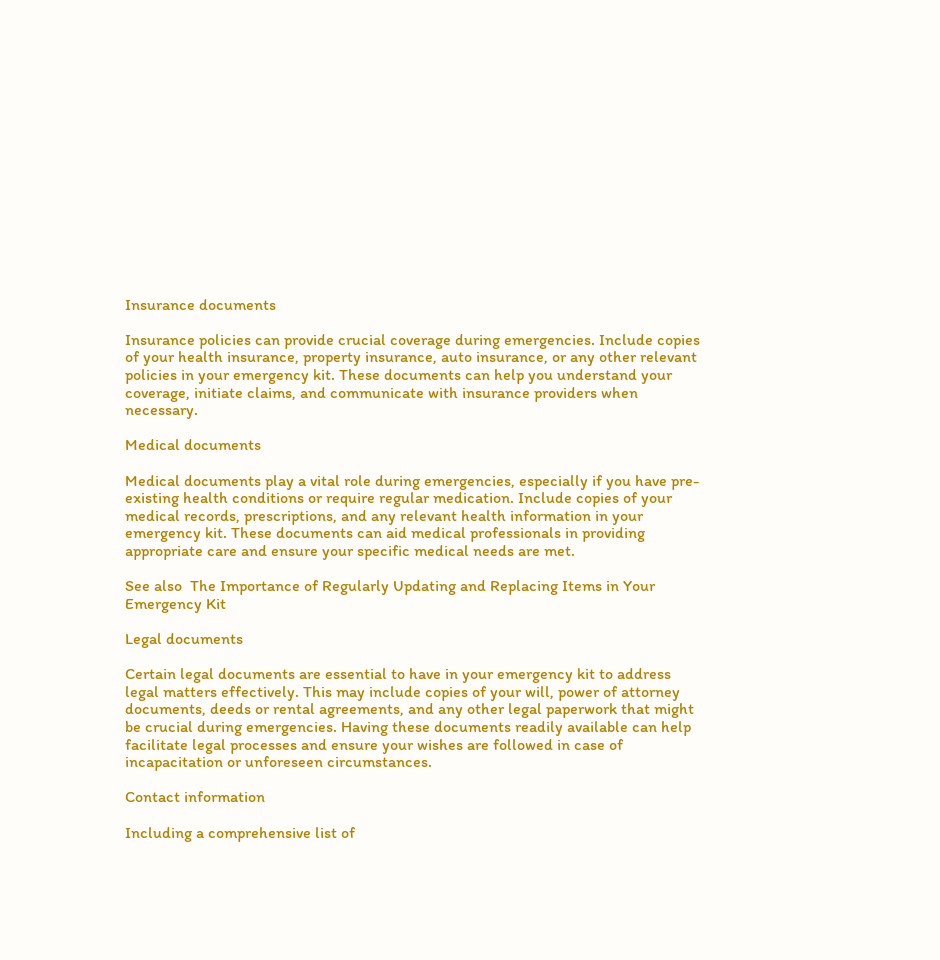Insurance documents

Insurance policies can provide crucial coverage during emergencies. Include copies of your health insurance, property insurance, auto insurance, or any other relevant policies in your emergency kit. These documents can help you understand your coverage, initiate claims, and communicate with insurance providers when necessary.

Medical documents

Medical documents play a vital role during emergencies, especially if you have pre-existing health conditions or require regular medication. Include copies of your medical records, prescriptions, and any relevant health information in your emergency kit. These documents can aid medical professionals in providing appropriate care and ensure your specific medical needs are met.

See also  The Importance of Regularly Updating and Replacing Items in Your Emergency Kit

Legal documents

Certain legal documents are essential to have in your emergency kit to address legal matters effectively. This may include copies of your will, power of attorney documents, deeds or rental agreements, and any other legal paperwork that might be crucial during emergencies. Having these documents readily available can help facilitate legal processes and ensure your wishes are followed in case of incapacitation or unforeseen circumstances.

Contact information

Including a comprehensive list of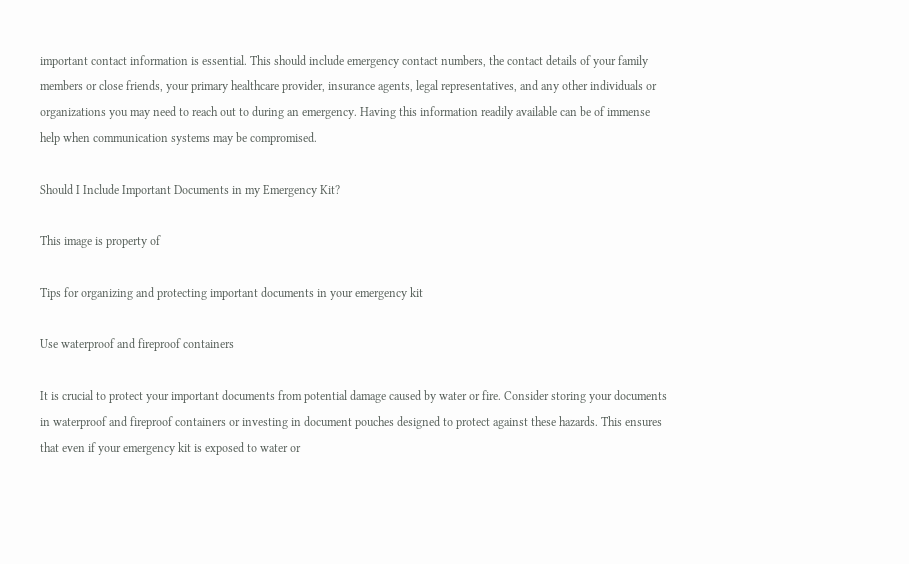important contact information is essential. This should include emergency contact numbers, the contact details of your family members or close friends, your primary healthcare provider, insurance agents, legal representatives, and any other individuals or organizations you may need to reach out to during an emergency. Having this information readily available can be of immense help when communication systems may be compromised.

Should I Include Important Documents in my Emergency Kit?

This image is property of

Tips for organizing and protecting important documents in your emergency kit

Use waterproof and fireproof containers

It is crucial to protect your important documents from potential damage caused by water or fire. Consider storing your documents in waterproof and fireproof containers or investing in document pouches designed to protect against these hazards. This ensures that even if your emergency kit is exposed to water or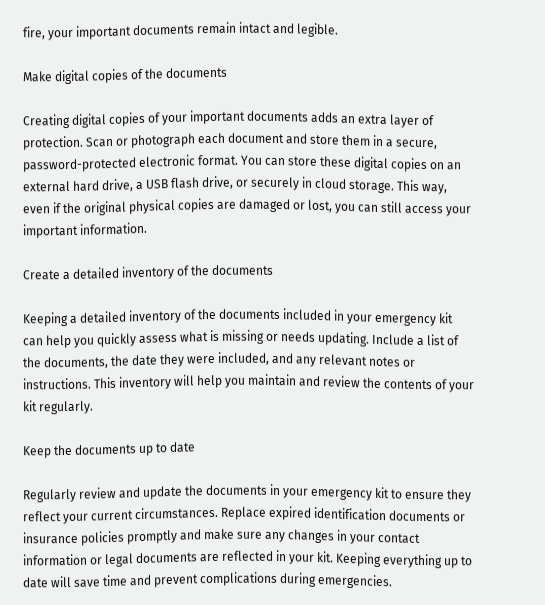fire, your important documents remain intact and legible.

Make digital copies of the documents

Creating digital copies of your important documents adds an extra layer of protection. Scan or photograph each document and store them in a secure, password-protected electronic format. You can store these digital copies on an external hard drive, a USB flash drive, or securely in cloud storage. This way, even if the original physical copies are damaged or lost, you can still access your important information.

Create a detailed inventory of the documents

Keeping a detailed inventory of the documents included in your emergency kit can help you quickly assess what is missing or needs updating. Include a list of the documents, the date they were included, and any relevant notes or instructions. This inventory will help you maintain and review the contents of your kit regularly.

Keep the documents up to date

Regularly review and update the documents in your emergency kit to ensure they reflect your current circumstances. Replace expired identification documents or insurance policies promptly and make sure any changes in your contact information or legal documents are reflected in your kit. Keeping everything up to date will save time and prevent complications during emergencies.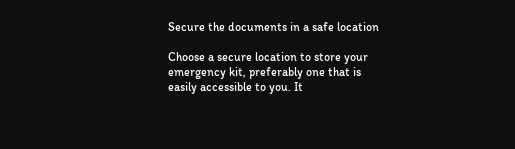Secure the documents in a safe location

Choose a secure location to store your emergency kit, preferably one that is easily accessible to you. It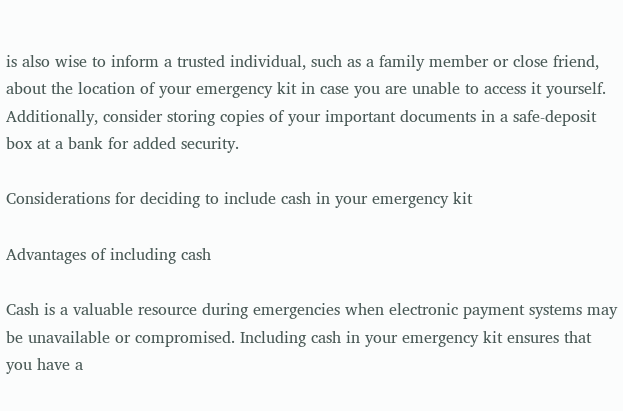is also wise to inform a trusted individual, such as a family member or close friend, about the location of your emergency kit in case you are unable to access it yourself. Additionally, consider storing copies of your important documents in a safe-deposit box at a bank for added security.

Considerations for deciding to include cash in your emergency kit

Advantages of including cash

Cash is a valuable resource during emergencies when electronic payment systems may be unavailable or compromised. Including cash in your emergency kit ensures that you have a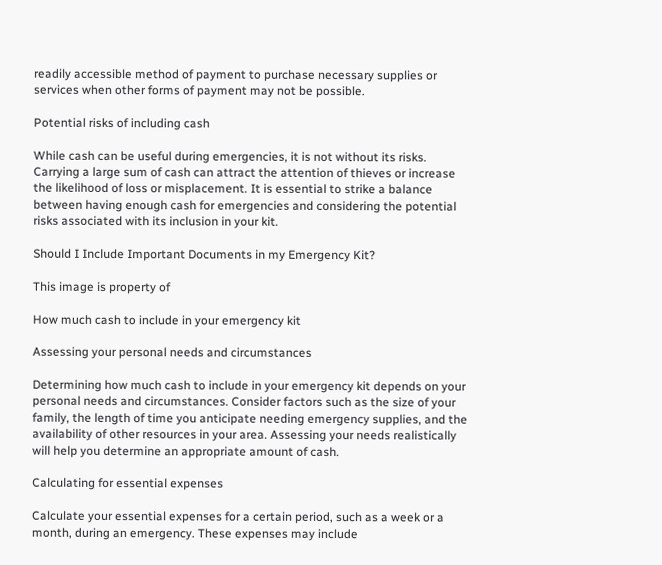readily accessible method of payment to purchase necessary supplies or services when other forms of payment may not be possible.

Potential risks of including cash

While cash can be useful during emergencies, it is not without its risks. Carrying a large sum of cash can attract the attention of thieves or increase the likelihood of loss or misplacement. It is essential to strike a balance between having enough cash for emergencies and considering the potential risks associated with its inclusion in your kit.

Should I Include Important Documents in my Emergency Kit?

This image is property of

How much cash to include in your emergency kit

Assessing your personal needs and circumstances

Determining how much cash to include in your emergency kit depends on your personal needs and circumstances. Consider factors such as the size of your family, the length of time you anticipate needing emergency supplies, and the availability of other resources in your area. Assessing your needs realistically will help you determine an appropriate amount of cash.

Calculating for essential expenses

Calculate your essential expenses for a certain period, such as a week or a month, during an emergency. These expenses may include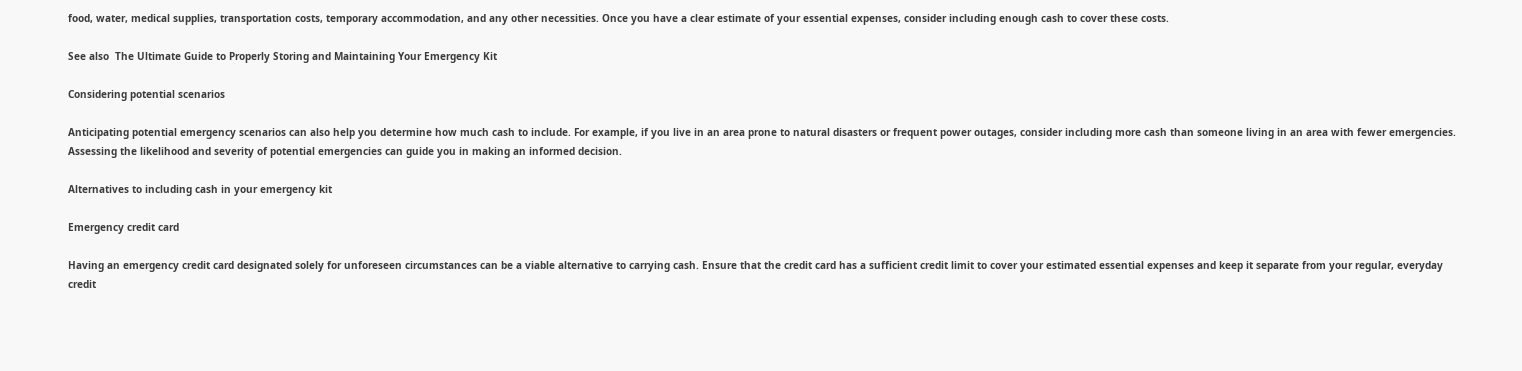food, water, medical supplies, transportation costs, temporary accommodation, and any other necessities. Once you have a clear estimate of your essential expenses, consider including enough cash to cover these costs.

See also  The Ultimate Guide to Properly Storing and Maintaining Your Emergency Kit

Considering potential scenarios

Anticipating potential emergency scenarios can also help you determine how much cash to include. For example, if you live in an area prone to natural disasters or frequent power outages, consider including more cash than someone living in an area with fewer emergencies. Assessing the likelihood and severity of potential emergencies can guide you in making an informed decision.

Alternatives to including cash in your emergency kit

Emergency credit card

Having an emergency credit card designated solely for unforeseen circumstances can be a viable alternative to carrying cash. Ensure that the credit card has a sufficient credit limit to cover your estimated essential expenses and keep it separate from your regular, everyday credit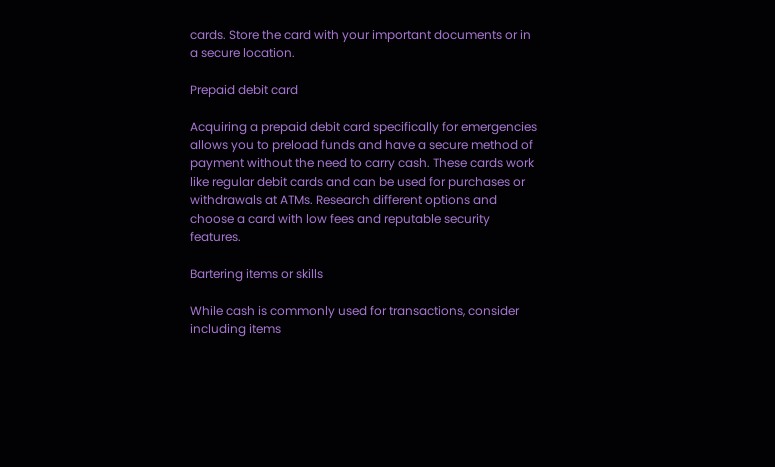cards. Store the card with your important documents or in a secure location.

Prepaid debit card

Acquiring a prepaid debit card specifically for emergencies allows you to preload funds and have a secure method of payment without the need to carry cash. These cards work like regular debit cards and can be used for purchases or withdrawals at ATMs. Research different options and choose a card with low fees and reputable security features.

Bartering items or skills

While cash is commonly used for transactions, consider including items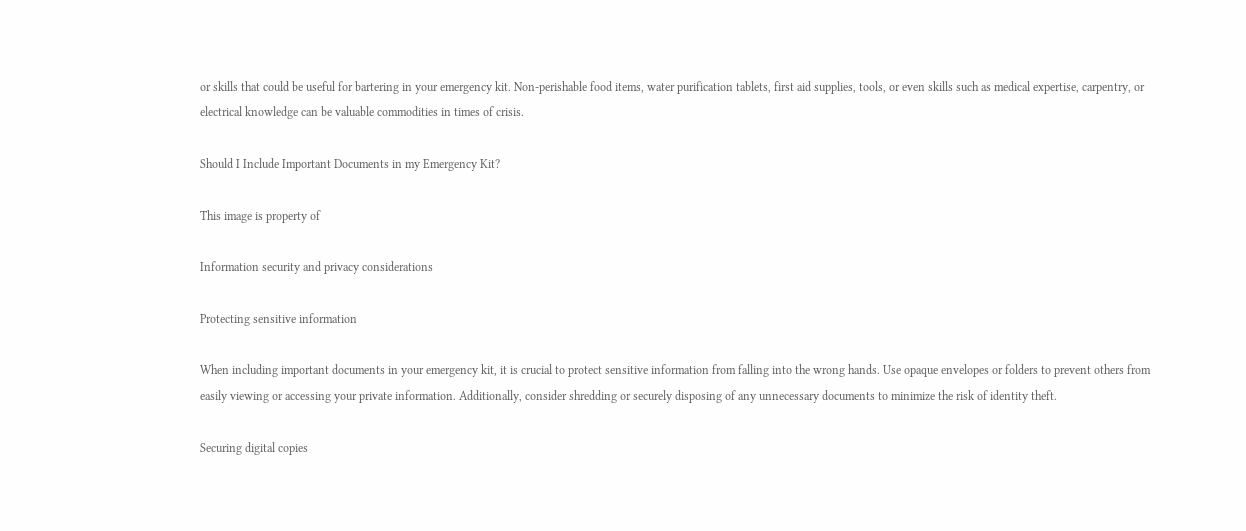or skills that could be useful for bartering in your emergency kit. Non-perishable food items, water purification tablets, first aid supplies, tools, or even skills such as medical expertise, carpentry, or electrical knowledge can be valuable commodities in times of crisis.

Should I Include Important Documents in my Emergency Kit?

This image is property of

Information security and privacy considerations

Protecting sensitive information

When including important documents in your emergency kit, it is crucial to protect sensitive information from falling into the wrong hands. Use opaque envelopes or folders to prevent others from easily viewing or accessing your private information. Additionally, consider shredding or securely disposing of any unnecessary documents to minimize the risk of identity theft.

Securing digital copies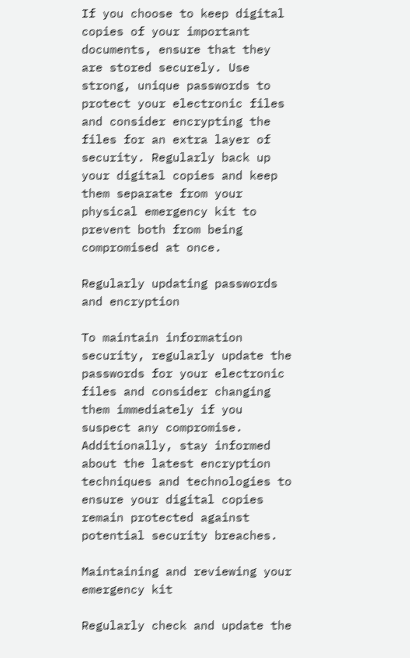If you choose to keep digital copies of your important documents, ensure that they are stored securely. Use strong, unique passwords to protect your electronic files and consider encrypting the files for an extra layer of security. Regularly back up your digital copies and keep them separate from your physical emergency kit to prevent both from being compromised at once.

Regularly updating passwords and encryption

To maintain information security, regularly update the passwords for your electronic files and consider changing them immediately if you suspect any compromise. Additionally, stay informed about the latest encryption techniques and technologies to ensure your digital copies remain protected against potential security breaches.

Maintaining and reviewing your emergency kit

Regularly check and update the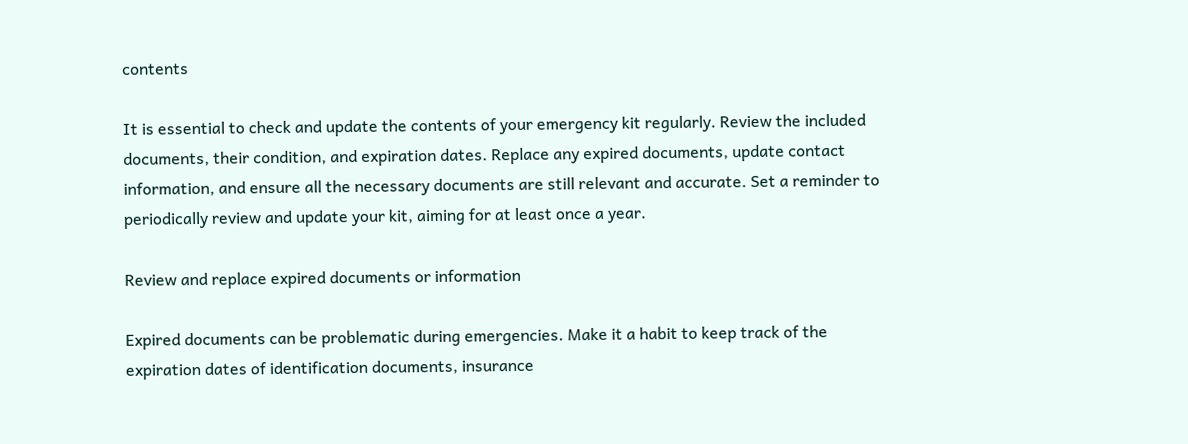contents

It is essential to check and update the contents of your emergency kit regularly. Review the included documents, their condition, and expiration dates. Replace any expired documents, update contact information, and ensure all the necessary documents are still relevant and accurate. Set a reminder to periodically review and update your kit, aiming for at least once a year.

Review and replace expired documents or information

Expired documents can be problematic during emergencies. Make it a habit to keep track of the expiration dates of identification documents, insurance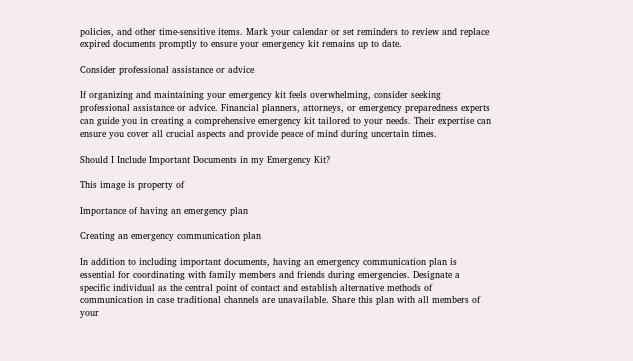policies, and other time-sensitive items. Mark your calendar or set reminders to review and replace expired documents promptly to ensure your emergency kit remains up to date.

Consider professional assistance or advice

If organizing and maintaining your emergency kit feels overwhelming, consider seeking professional assistance or advice. Financial planners, attorneys, or emergency preparedness experts can guide you in creating a comprehensive emergency kit tailored to your needs. Their expertise can ensure you cover all crucial aspects and provide peace of mind during uncertain times.

Should I Include Important Documents in my Emergency Kit?

This image is property of

Importance of having an emergency plan

Creating an emergency communication plan

In addition to including important documents, having an emergency communication plan is essential for coordinating with family members and friends during emergencies. Designate a specific individual as the central point of contact and establish alternative methods of communication in case traditional channels are unavailable. Share this plan with all members of your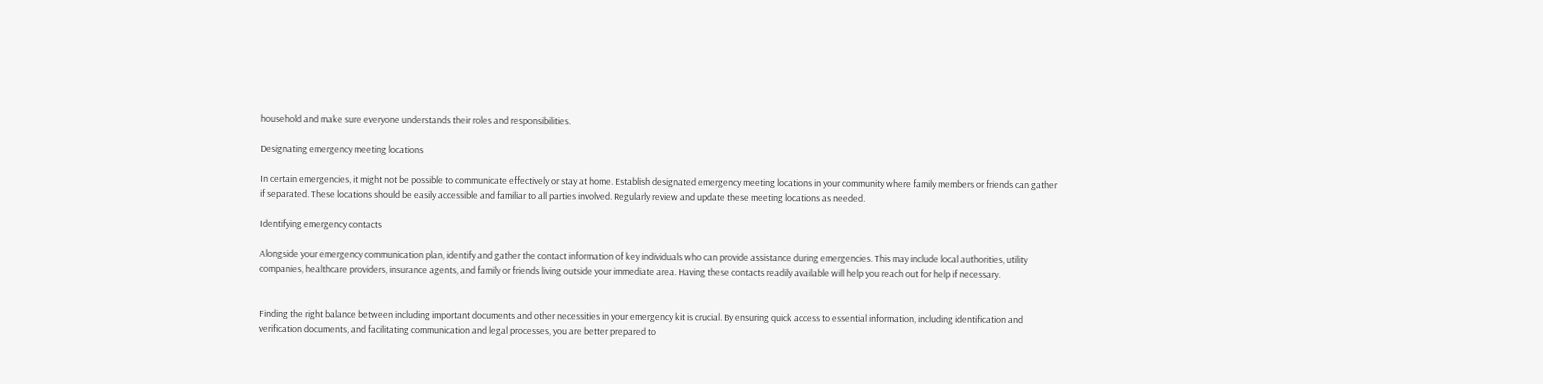household and make sure everyone understands their roles and responsibilities.

Designating emergency meeting locations

In certain emergencies, it might not be possible to communicate effectively or stay at home. Establish designated emergency meeting locations in your community where family members or friends can gather if separated. These locations should be easily accessible and familiar to all parties involved. Regularly review and update these meeting locations as needed.

Identifying emergency contacts

Alongside your emergency communication plan, identify and gather the contact information of key individuals who can provide assistance during emergencies. This may include local authorities, utility companies, healthcare providers, insurance agents, and family or friends living outside your immediate area. Having these contacts readily available will help you reach out for help if necessary.


Finding the right balance between including important documents and other necessities in your emergency kit is crucial. By ensuring quick access to essential information, including identification and verification documents, and facilitating communication and legal processes, you are better prepared to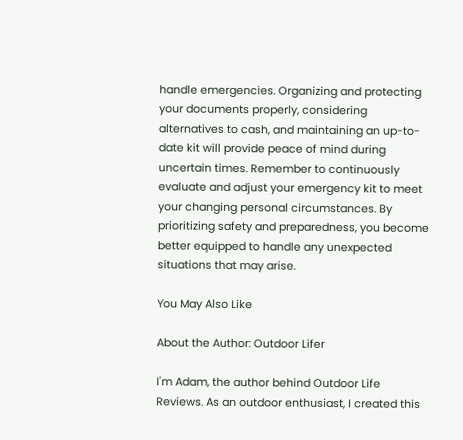handle emergencies. Organizing and protecting your documents properly, considering alternatives to cash, and maintaining an up-to-date kit will provide peace of mind during uncertain times. Remember to continuously evaluate and adjust your emergency kit to meet your changing personal circumstances. By prioritizing safety and preparedness, you become better equipped to handle any unexpected situations that may arise.

You May Also Like

About the Author: Outdoor Lifer

I'm Adam, the author behind Outdoor Life Reviews. As an outdoor enthusiast, I created this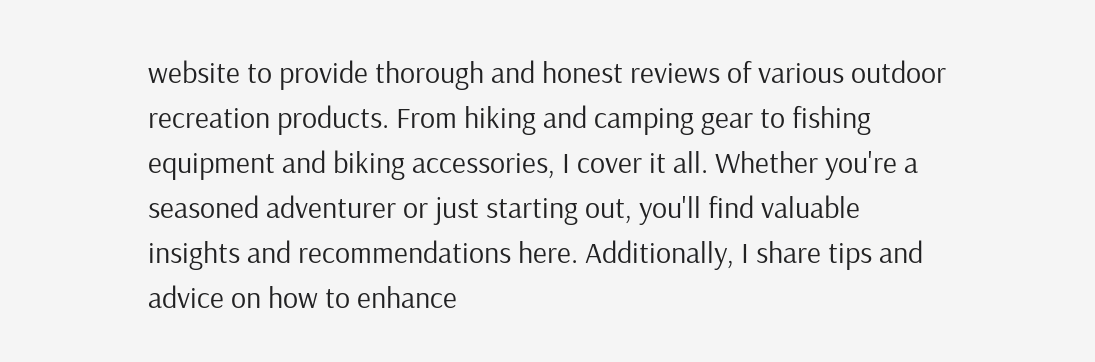website to provide thorough and honest reviews of various outdoor recreation products. From hiking and camping gear to fishing equipment and biking accessories, I cover it all. Whether you're a seasoned adventurer or just starting out, you'll find valuable insights and recommendations here. Additionally, I share tips and advice on how to enhance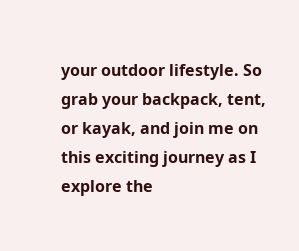your outdoor lifestyle. So grab your backpack, tent, or kayak, and join me on this exciting journey as I explore the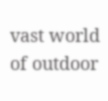vast world of outdoor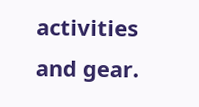activities and gear.